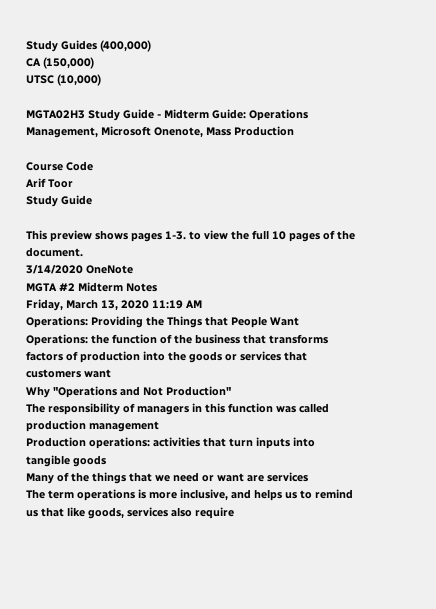Study Guides (400,000)
CA (150,000)
UTSC (10,000)

MGTA02H3 Study Guide - Midterm Guide: Operations Management, Microsoft Onenote, Mass Production

Course Code
Arif Toor
Study Guide

This preview shows pages 1-3. to view the full 10 pages of the document.
3/14/2020 OneNote
MGTA #2 Midterm Notes
Friday, March 13, 2020 11:19 AM
Operations: Providing the Things that People Want
Operations: the function of the business that transforms factors of production into the goods or services that customers want
Why "Operations and Not Production"
The responsibility of managers in this function was called production management
Production operations: activities that turn inputs into tangible goods
Many of the things that we need or want are services
The term operations is more inclusive, and helps us to remind us that like goods, services also require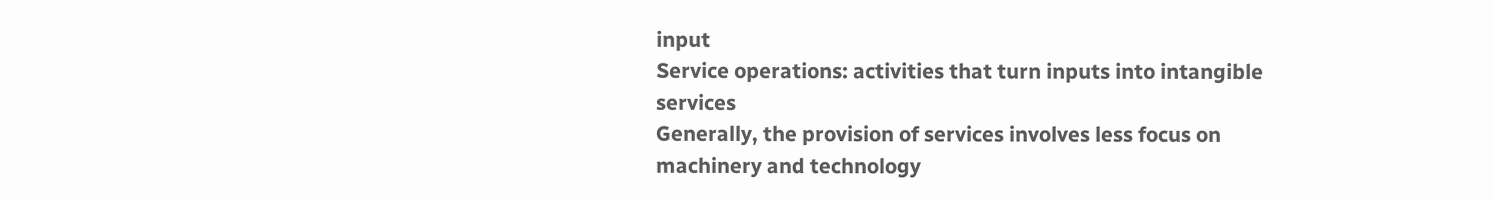input
Service operations: activities that turn inputs into intangible services
Generally, the provision of services involves less focus on machinery and technology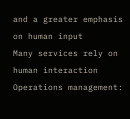and a greater emphasis on human input
Many services rely on human interaction
Operations management: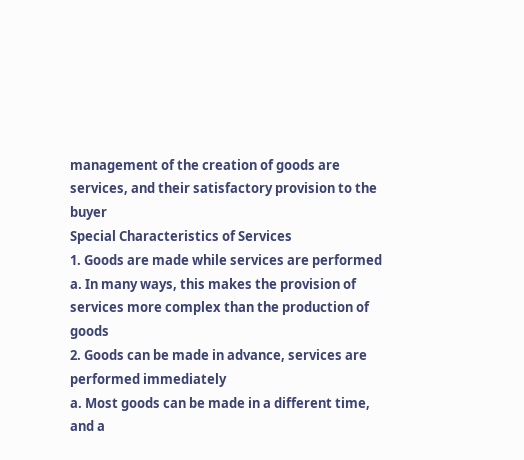management of the creation of goods are services, and their satisfactory provision to the buyer
Special Characteristics of Services
1. Goods are made while services are performed
a. In many ways, this makes the provision of services more complex than the production of goods
2. Goods can be made in advance, services are performed immediately
a. Most goods can be made in a different time, and a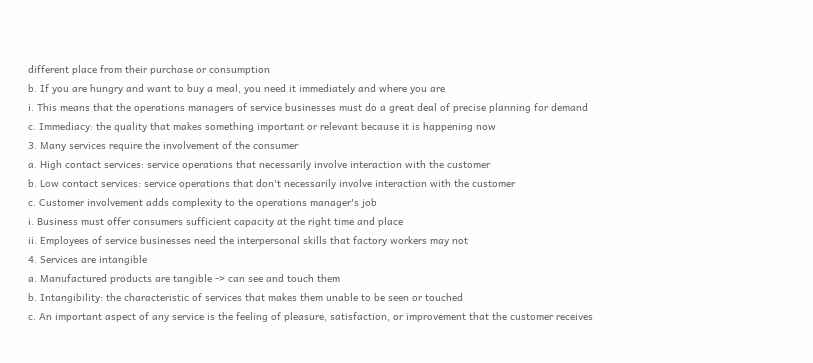different place from their purchase or consumption
b. If you are hungry and want to buy a meal, you need it immediately and where you are
i. This means that the operations managers of service businesses must do a great deal of precise planning for demand
c. Immediacy: the quality that makes something important or relevant because it is happening now
3. Many services require the involvement of the consumer
a. High contact services: service operations that necessarily involve interaction with the customer
b. Low contact services: service operations that don't necessarily involve interaction with the customer
c. Customer involvement adds complexity to the operations manager's job
i. Business must offer consumers sufficient capacity at the right time and place
ii. Employees of service businesses need the interpersonal skills that factory workers may not
4. Services are intangible
a. Manufactured products are tangible -> can see and touch them
b. Intangibility: the characteristic of services that makes them unable to be seen or touched
c. An important aspect of any service is the feeling of pleasure, satisfaction, or improvement that the customer receives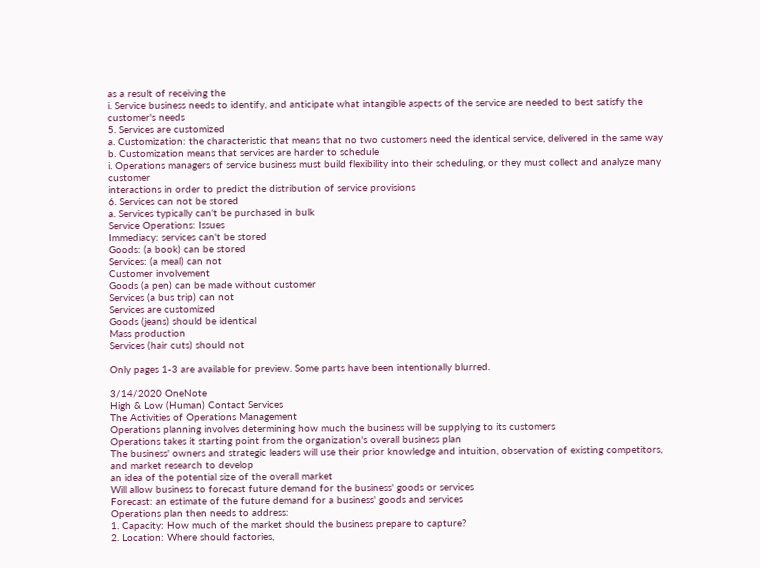as a result of receiving the
i. Service business needs to identify, and anticipate what intangible aspects of the service are needed to best satisfy the customer's needs
5. Services are customized
a. Customization: the characteristic that means that no two customers need the identical service, delivered in the same way
b. Customization means that services are harder to schedule
i. Operations managers of service business must build flexibility into their scheduling, or they must collect and analyze many customer
interactions in order to predict the distribution of service provisions
6. Services can not be stored
a. Services typically can't be purchased in bulk
Service Operations: Issues
Immediacy: services can't be stored
Goods: (a book) can be stored
Services: (a meal) can not
Customer involvement
Goods (a pen) can be made without customer
Services (a bus trip) can not
Services are customized
Goods (jeans) should be identical
Mass production
Services (hair cuts) should not

Only pages 1-3 are available for preview. Some parts have been intentionally blurred.

3/14/2020 OneNote
High & Low (Human) Contact Services
The Activities of Operations Management
Operations planning involves determining how much the business will be supplying to its customers
Operations takes it starting point from the organization's overall business plan
The business' owners and strategic leaders will use their prior knowledge and intuition, observation of existing competitors, and market research to develop
an idea of the potential size of the overall market
Will allow business to forecast future demand for the business' goods or services
Forecast: an estimate of the future demand for a business' goods and services
Operations plan then needs to address:
1. Capacity: How much of the market should the business prepare to capture?
2. Location: Where should factories,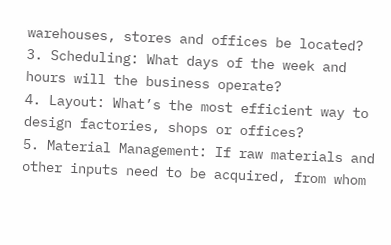warehouses, stores and offices be located?
3. Scheduling: What days of the week and hours will the business operate?
4. Layout: What’s the most efficient way to design factories, shops or offices?
5. Material Management: If raw materials and other inputs need to be acquired, from whom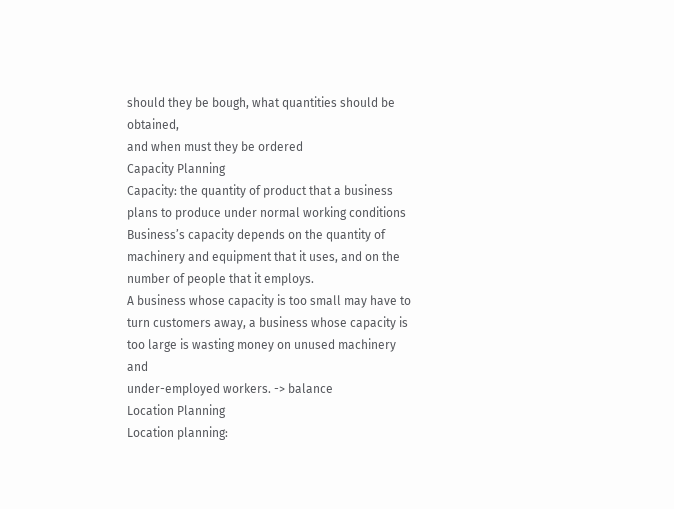should they be bough, what quantities should be obtained,
and when must they be ordered
Capacity Planning
Capacity: the quantity of product that a business plans to produce under normal working conditions
Business’s capacity depends on the quantity of machinery and equipment that it uses, and on the number of people that it employs.
A business whose capacity is too small may have to turn customers away, a business whose capacity is too large is wasting money on unused machinery and
under-employed workers. -> balance
Location Planning
Location planning: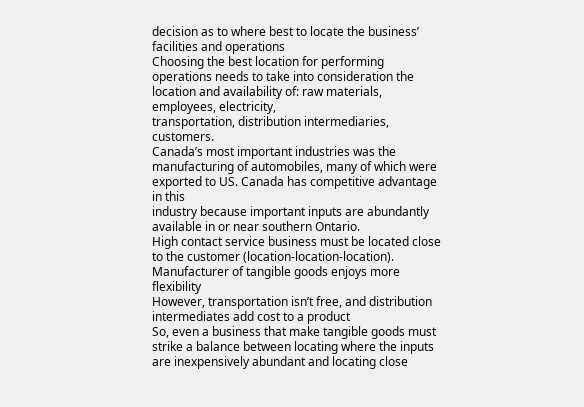decision as to where best to locate the business’ facilities and operations
Choosing the best location for performing operations needs to take into consideration the location and availability of: raw materials, employees, electricity,
transportation, distribution intermediaries, customers.
Canada’s most important industries was the manufacturing of automobiles, many of which were exported to US. Canada has competitive advantage in this
industry because important inputs are abundantly available in or near southern Ontario.
High contact service business must be located close to the customer (location-location-location).
Manufacturer of tangible goods enjoys more flexibility
However, transportation isn’t free, and distribution intermediates add cost to a product
So, even a business that make tangible goods must strike a balance between locating where the inputs are inexpensively abundant and locating close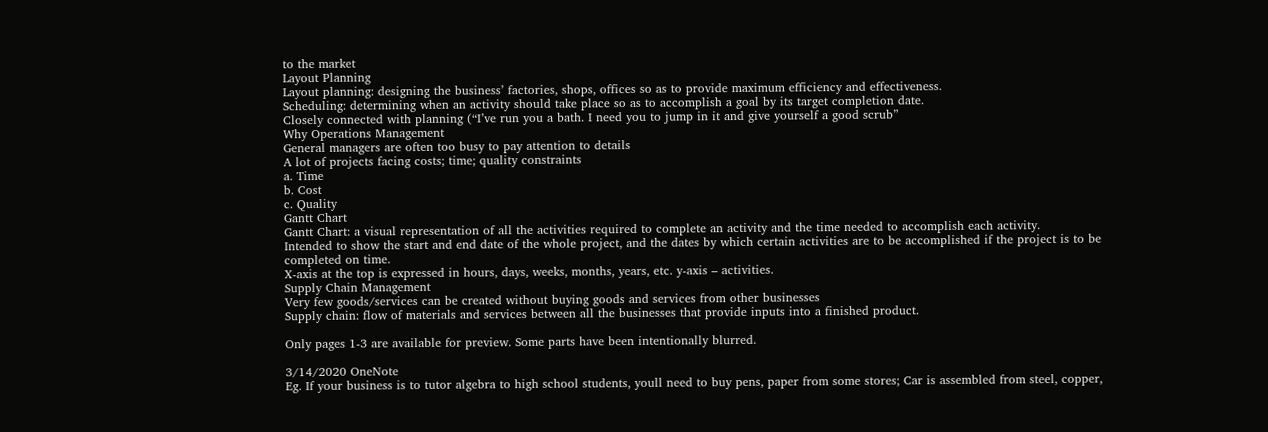to the market
Layout Planning
Layout planning: designing the business’ factories, shops, offices so as to provide maximum efficiency and effectiveness.
Scheduling: determining when an activity should take place so as to accomplish a goal by its target completion date.
Closely connected with planning (“I’ve run you a bath. I need you to jump in it and give yourself a good scrub”
Why Operations Management
General managers are often too busy to pay attention to details
A lot of projects facing costs; time; quality constraints
a. Time
b. Cost
c. Quality
Gantt Chart
Gantt Chart: a visual representation of all the activities required to complete an activity and the time needed to accomplish each activity.
Intended to show the start and end date of the whole project, and the dates by which certain activities are to be accomplished if the project is to be
completed on time.
X-axis at the top is expressed in hours, days, weeks, months, years, etc. y-axis – activities.
Supply Chain Management
Very few goods/services can be created without buying goods and services from other businesses
Supply chain: flow of materials and services between all the businesses that provide inputs into a finished product.

Only pages 1-3 are available for preview. Some parts have been intentionally blurred.

3/14/2020 OneNote
Eg. If your business is to tutor algebra to high school students, youll need to buy pens, paper from some stores; Car is assembled from steel, copper,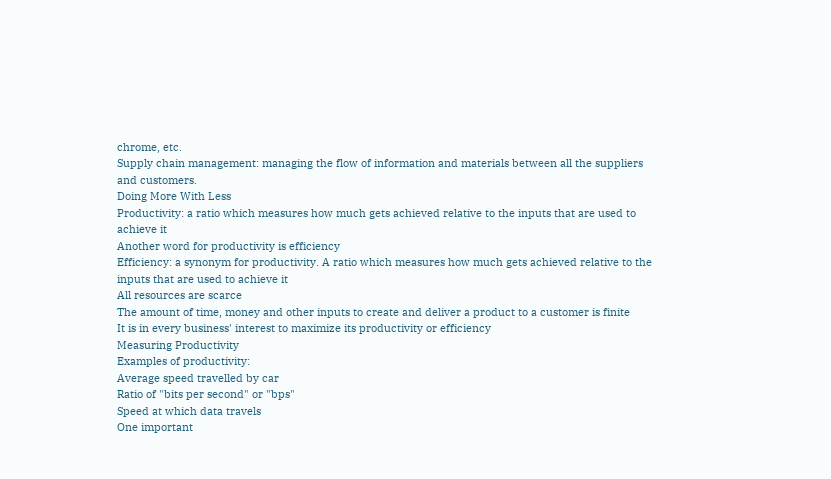chrome, etc.
Supply chain management: managing the flow of information and materials between all the suppliers and customers.
Doing More With Less
Productivity: a ratio which measures how much gets achieved relative to the inputs that are used to achieve it
Another word for productivity is efficiency
Efficiency: a synonym for productivity. A ratio which measures how much gets achieved relative to the inputs that are used to achieve it
All resources are scarce
The amount of time, money and other inputs to create and deliver a product to a customer is finite
It is in every business' interest to maximize its productivity or efficiency
Measuring Productivity
Examples of productivity:
Average speed travelled by car
Ratio of "bits per second" or "bps"
Speed at which data travels
One important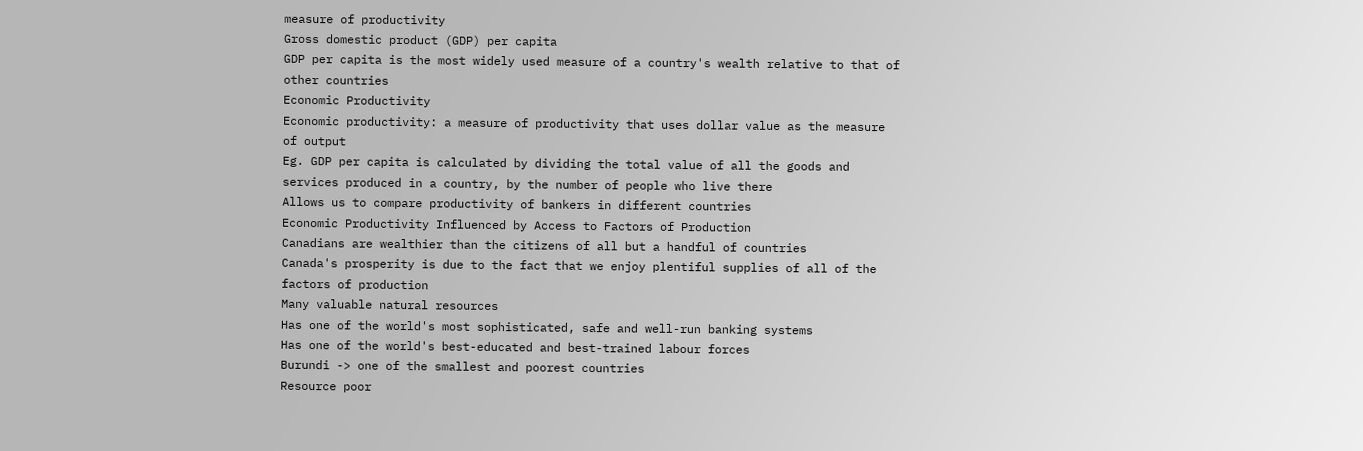measure of productivity
Gross domestic product (GDP) per capita
GDP per capita is the most widely used measure of a country's wealth relative to that of other countries
Economic Productivity
Economic productivity: a measure of productivity that uses dollar value as the measure of output
Eg. GDP per capita is calculated by dividing the total value of all the goods and services produced in a country, by the number of people who live there
Allows us to compare productivity of bankers in different countries
Economic Productivity Influenced by Access to Factors of Production
Canadians are wealthier than the citizens of all but a handful of countries
Canada's prosperity is due to the fact that we enjoy plentiful supplies of all of the factors of production
Many valuable natural resources
Has one of the world's most sophisticated, safe and well-run banking systems
Has one of the world's best-educated and best-trained labour forces
Burundi -> one of the smallest and poorest countries
Resource poor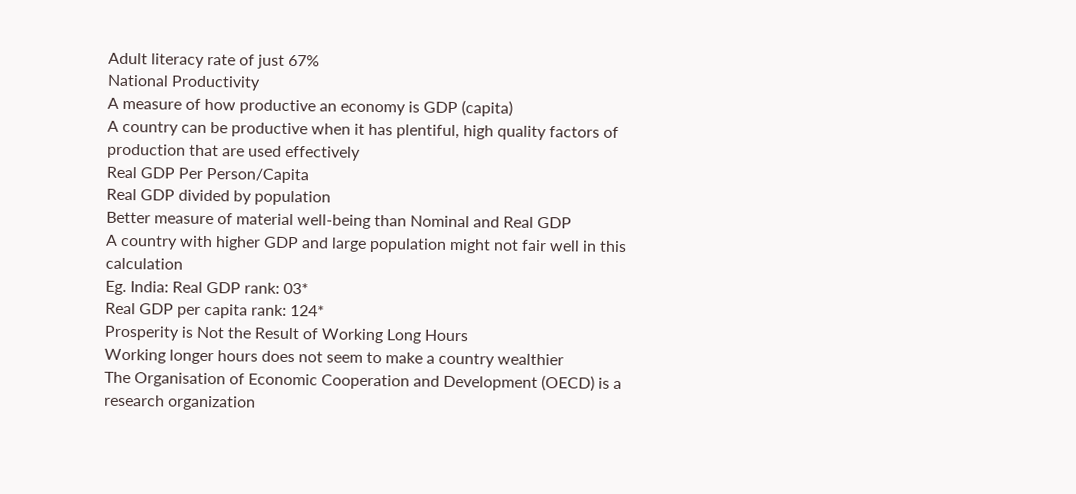Adult literacy rate of just 67%
National Productivity
A measure of how productive an economy is GDP (capita)
A country can be productive when it has plentiful, high quality factors of production that are used effectively
Real GDP Per Person/Capita
Real GDP divided by population
Better measure of material well-being than Nominal and Real GDP
A country with higher GDP and large population might not fair well in this calculation
Eg. India: Real GDP rank: 03*
Real GDP per capita rank: 124*
Prosperity is Not the Result of Working Long Hours
Working longer hours does not seem to make a country wealthier
The Organisation of Economic Cooperation and Development (OECD) is a research organization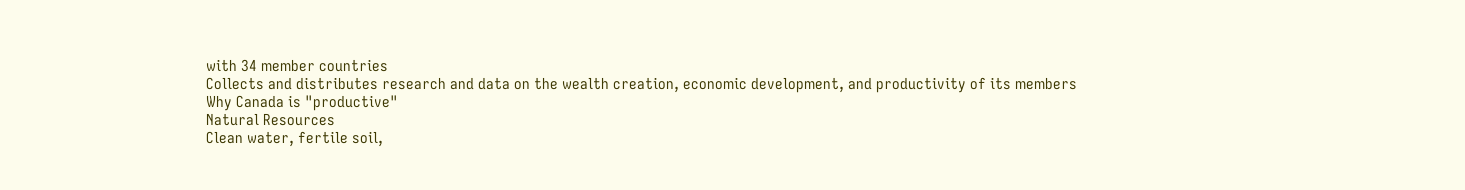with 34 member countries
Collects and distributes research and data on the wealth creation, economic development, and productivity of its members
Why Canada is "productive"
Natural Resources
Clean water, fertile soil,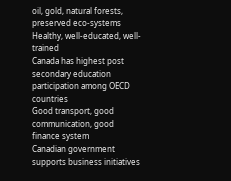oil, gold, natural forests, preserved eco-systems
Healthy, well-educated, well-trained
Canada has highest post secondary education participation among OECD countries
Good transport, good communication, good finance system
Canadian government supports business initiatives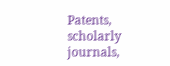Patents, scholarly journals,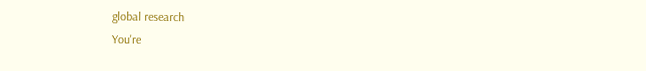global research
You're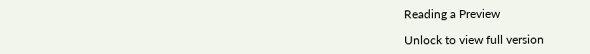Reading a Preview

Unlock to view full version